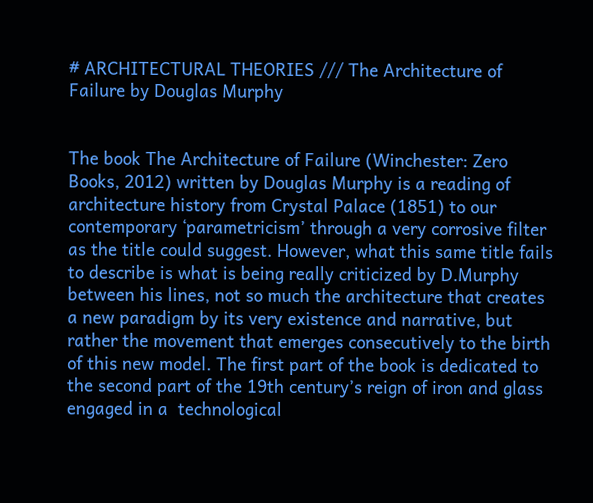# ARCHITECTURAL THEORIES /// The Architecture of Failure by Douglas Murphy


The book The Architecture of Failure (Winchester: Zero Books, 2012) written by Douglas Murphy is a reading of architecture history from Crystal Palace (1851) to our contemporary ‘parametricism’ through a very corrosive filter as the title could suggest. However, what this same title fails to describe is what is being really criticized by D.Murphy between his lines, not so much the architecture that creates a new paradigm by its very existence and narrative, but rather the movement that emerges consecutively to the birth of this new model. The first part of the book is dedicated to the second part of the 19th century’s reign of iron and glass engaged in a  technological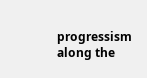progressism along the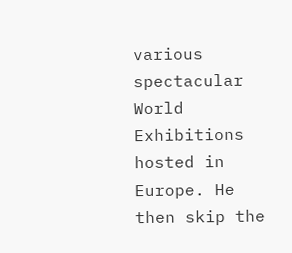various spectacular World Exhibitions hosted in Europe. He then skip the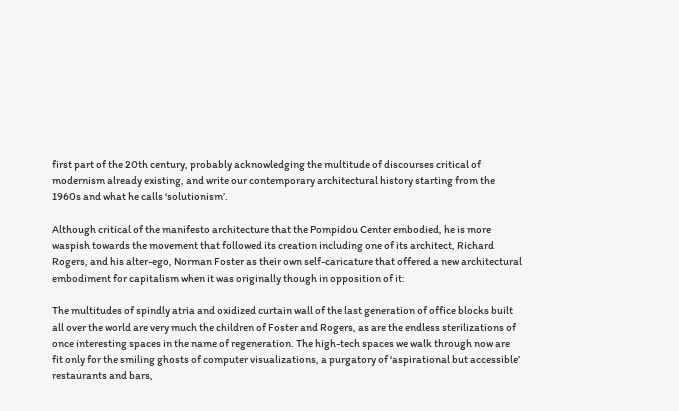first part of the 20th century, probably acknowledging the multitude of discourses critical of modernism already existing, and write our contemporary architectural history starting from the 1960s and what he calls ‘solutionism’.

Although critical of the manifesto architecture that the Pompidou Center embodied, he is more waspish towards the movement that followed its creation including one of its architect, Richard Rogers, and his alter-ego, Norman Foster as their own self-caricature that offered a new architectural embodiment for capitalism when it was originally though in opposition of it:

The multitudes of spindly atria and oxidized curtain wall of the last generation of office blocks built all over the world are very much the children of Foster and Rogers, as are the endless sterilizations of once interesting spaces in the name of regeneration. The high-tech spaces we walk through now are fit only for the smiling ghosts of computer visualizations, a purgatory of ‘aspirational but accessible’ restaurants and bars,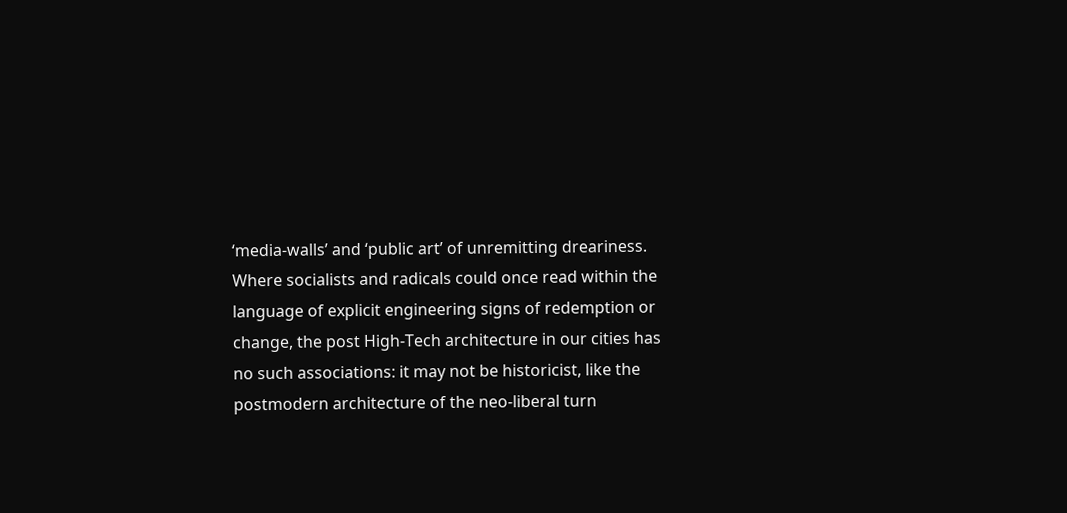‘media-walls’ and ‘public art’ of unremitting dreariness. Where socialists and radicals could once read within the language of explicit engineering signs of redemption or change, the post High-Tech architecture in our cities has no such associations: it may not be historicist, like the postmodern architecture of the neo-liberal turn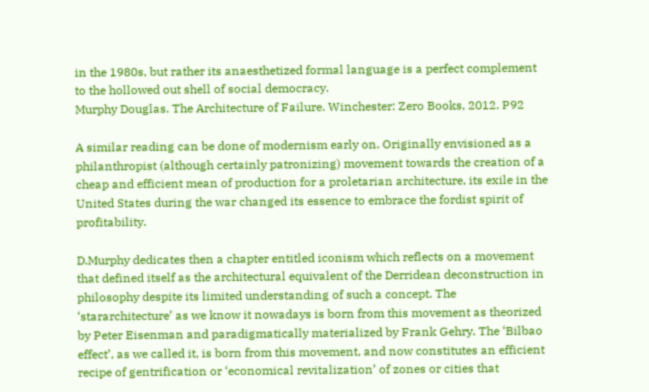in the 1980s, but rather its anaesthetized formal language is a perfect complement to the hollowed out shell of social democracy.
Murphy Douglas. The Architecture of Failure. Winchester: Zero Books, 2012. P92

A similar reading can be done of modernism early on. Originally envisioned as a philanthropist (although certainly patronizing) movement towards the creation of a cheap and efficient mean of production for a proletarian architecture, its exile in the United States during the war changed its essence to embrace the fordist spirit of profitability.

D.Murphy dedicates then a chapter entitled iconism which reflects on a movement that defined itself as the architectural equivalent of the Derridean deconstruction in philosophy despite its limited understanding of such a concept. The ‘stararchitecture’ as we know it nowadays is born from this movement as theorized by Peter Eisenman and paradigmatically materialized by Frank Gehry. The ‘Bilbao effect’, as we called it, is born from this movement, and now constitutes an efficient recipe of gentrification or ‘economical revitalization’ of zones or cities that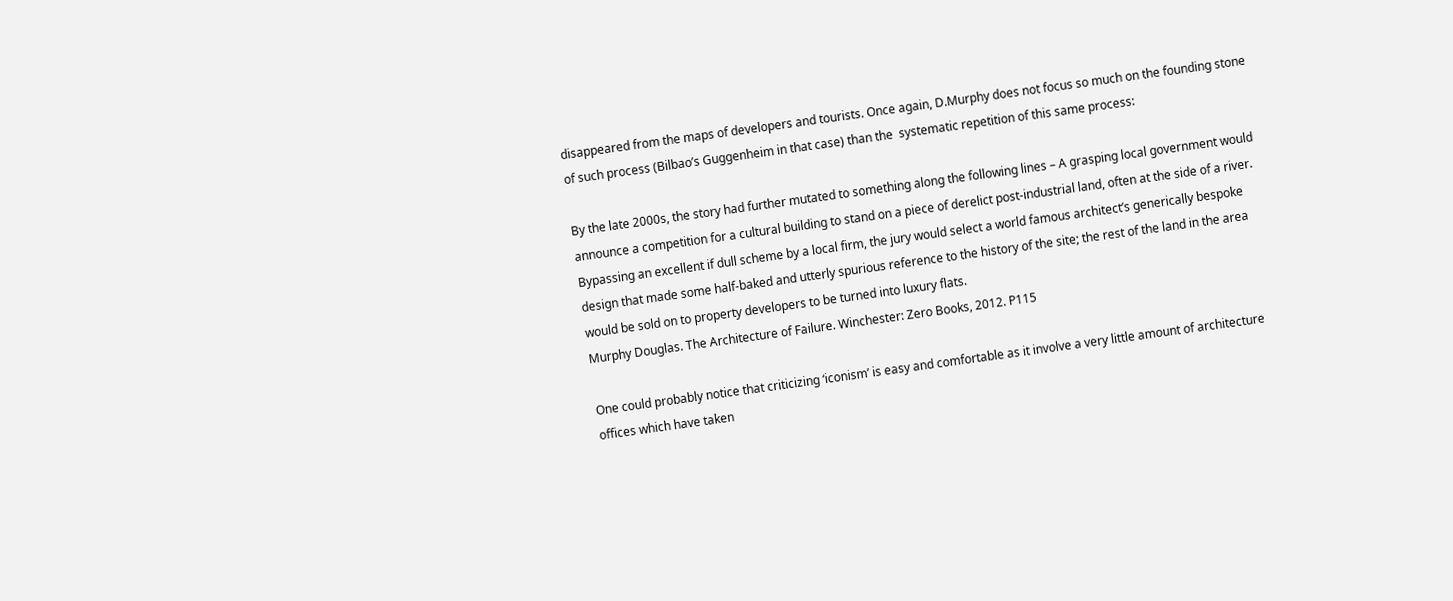disappeared from the maps of developers and tourists. Once again, D.Murphy does not focus so much on the founding stone of such process (Bilbao’s Guggenheim in that case) than the  systematic repetition of this same process:

By the late 2000s, the story had further mutated to something along the following lines – A grasping local government would announce a competition for a cultural building to stand on a piece of derelict post-industrial land, often at the side of a river. Bypassing an excellent if dull scheme by a local firm, the jury would select a world famous architect’s generically bespoke design that made some half-baked and utterly spurious reference to the history of the site; the rest of the land in the area would be sold on to property developers to be turned into luxury flats.
Murphy Douglas. The Architecture of Failure. Winchester: Zero Books, 2012. P115

One could probably notice that criticizing ‘iconism’ is easy and comfortable as it involve a very little amount of architecture offices which have taken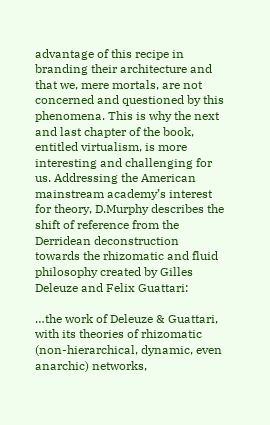advantage of this recipe in branding their architecture and that we, mere mortals, are not concerned and questioned by this phenomena. This is why the next and last chapter of the book, entitled virtualism, is more interesting and challenging for us. Addressing the American mainstream academy’s interest for theory, D.Murphy describes the shift of reference from the Derridean deconstruction towards the rhizomatic and fluid philosophy created by Gilles Deleuze and Felix Guattari:

…the work of Deleuze & Guattari, with its theories of rhizomatic (non-hierarchical, dynamic, even anarchic) networks,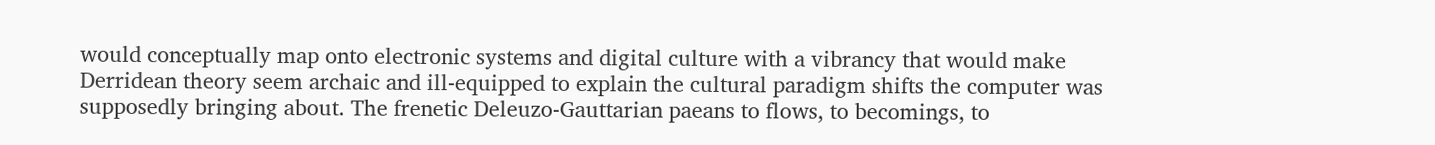would conceptually map onto electronic systems and digital culture with a vibrancy that would make Derridean theory seem archaic and ill-equipped to explain the cultural paradigm shifts the computer was supposedly bringing about. The frenetic Deleuzo-Gauttarian paeans to flows, to becomings, to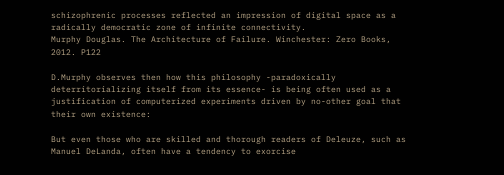schizophrenic processes reflected an impression of digital space as a radically democratic zone of infinite connectivity.
Murphy Douglas. The Architecture of Failure. Winchester: Zero Books, 2012. P122

D.Murphy observes then how this philosophy -paradoxically deterritorializing itself from its essence- is being often used as a justification of computerized experiments driven by no-other goal that their own existence:

But even those who are skilled and thorough readers of Deleuze, such as Manuel DeLanda, often have a tendency to exorcise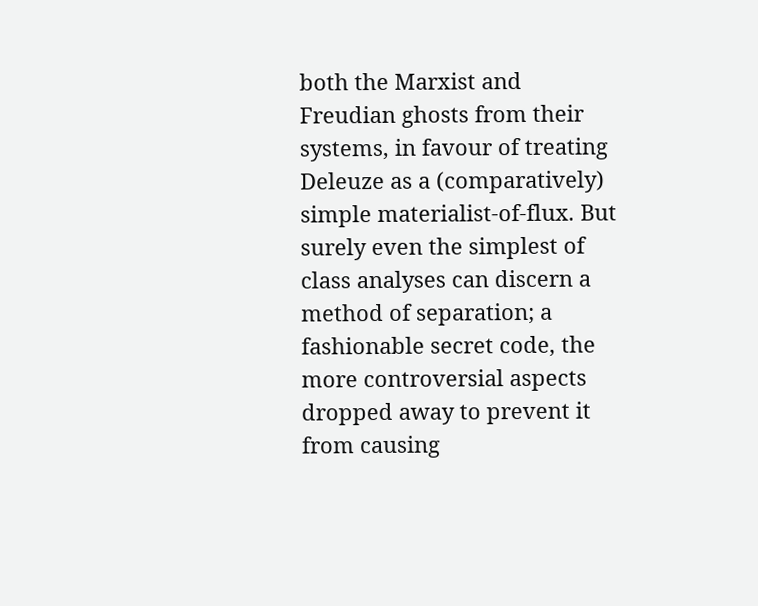both the Marxist and Freudian ghosts from their systems, in favour of treating Deleuze as a (comparatively) simple materialist-of-flux. But surely even the simplest of class analyses can discern a method of separation; a fashionable secret code, the more controversial aspects dropped away to prevent it from causing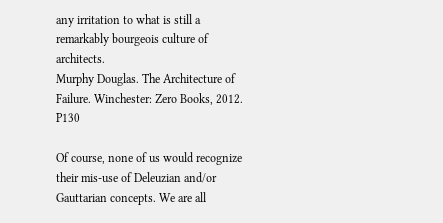any irritation to what is still a remarkably bourgeois culture of architects.
Murphy Douglas. The Architecture of Failure. Winchester: Zero Books, 2012. P130

Of course, none of us would recognize their mis-use of Deleuzian and/or Gauttarian concepts. We are all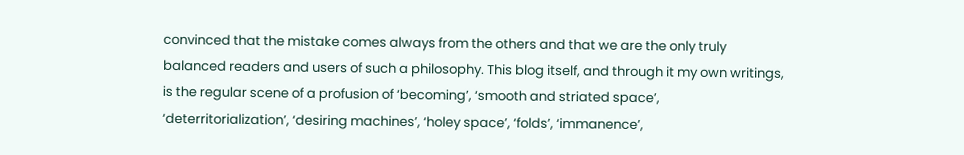convinced that the mistake comes always from the others and that we are the only truly balanced readers and users of such a philosophy. This blog itself, and through it my own writings, is the regular scene of a profusion of ‘becoming’, ‘smooth and striated space’, ‘deterritorialization’, ‘desiring machines’, ‘holey space’, ‘folds’, ‘immanence’,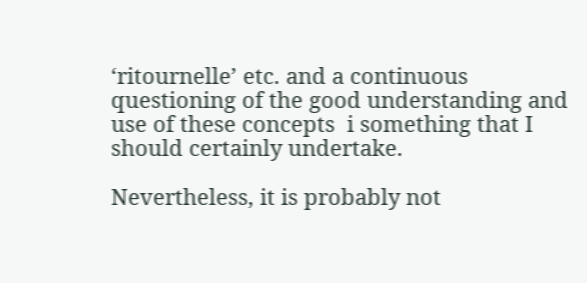‘ritournelle’ etc. and a continuous questioning of the good understanding and use of these concepts  i something that I should certainly undertake.

Nevertheless, it is probably not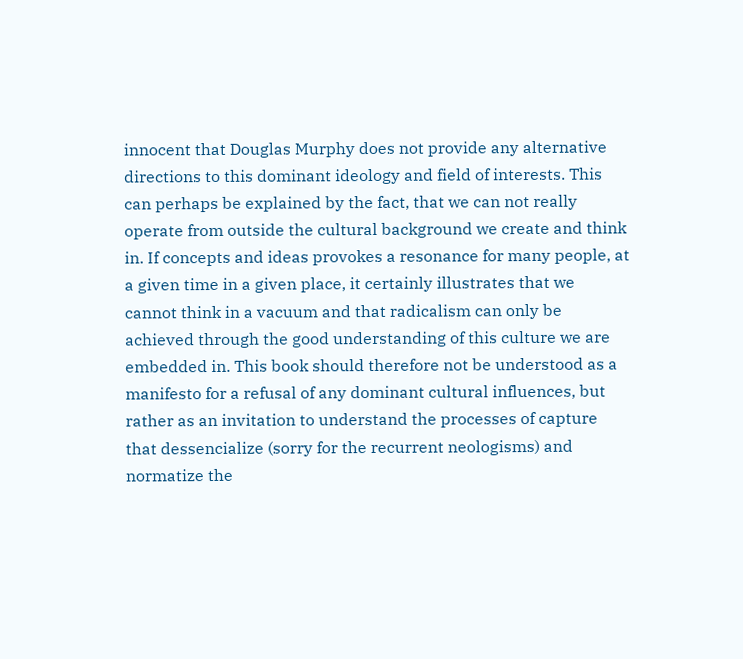innocent that Douglas Murphy does not provide any alternative directions to this dominant ideology and field of interests. This can perhaps be explained by the fact, that we can not really operate from outside the cultural background we create and think in. If concepts and ideas provokes a resonance for many people, at a given time in a given place, it certainly illustrates that we cannot think in a vacuum and that radicalism can only be achieved through the good understanding of this culture we are embedded in. This book should therefore not be understood as a manifesto for a refusal of any dominant cultural influences, but rather as an invitation to understand the processes of capture that dessencialize (sorry for the recurrent neologisms) and normatize the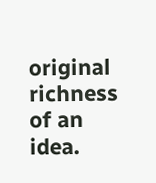original richness of an idea.